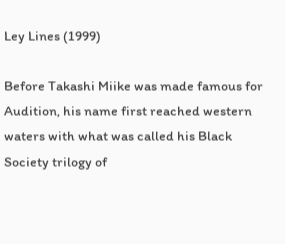Ley Lines (1999)

Before Takashi Miike was made famous for Audition, his name first reached western waters with what was called his Black Society trilogy of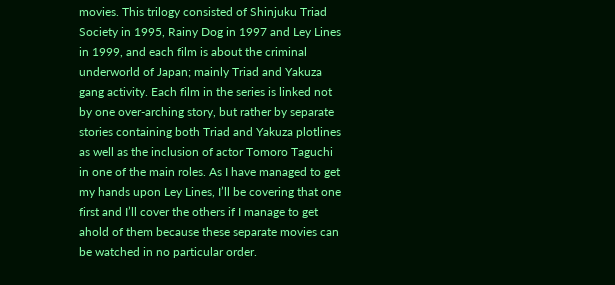movies. This trilogy consisted of Shinjuku Triad Society in 1995, Rainy Dog in 1997 and Ley Lines in 1999, and each film is about the criminal underworld of Japan; mainly Triad and Yakuza gang activity. Each film in the series is linked not by one over-arching story, but rather by separate stories containing both Triad and Yakuza plotlines as well as the inclusion of actor Tomoro Taguchi in one of the main roles. As I have managed to get my hands upon Ley Lines, I’ll be covering that one first and I’ll cover the others if I manage to get ahold of them because these separate movies can be watched in no particular order.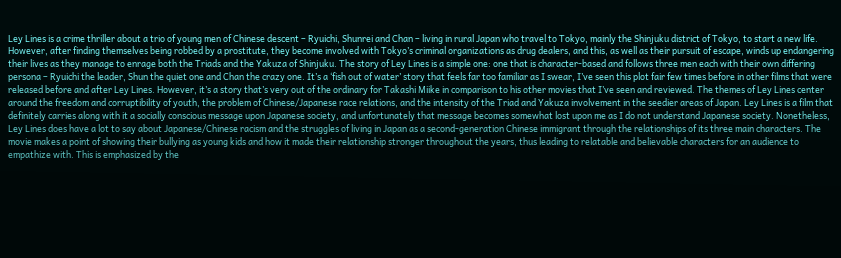Ley Lines is a crime thriller about a trio of young men of Chinese descent – Ryuichi, Shunrei and Chan – living in rural Japan who travel to Tokyo, mainly the Shinjuku district of Tokyo, to start a new life. However, after finding themselves being robbed by a prostitute, they become involved with Tokyo’s criminal organizations as drug dealers, and this, as well as their pursuit of escape, winds up endangering their lives as they manage to enrage both the Triads and the Yakuza of Shinjuku. The story of Ley Lines is a simple one: one that is character-based and follows three men each with their own differing persona – Ryuichi the leader, Shun the quiet one and Chan the crazy one. It’s a ‘fish out of water’ story that feels far too familiar as I swear, I’ve seen this plot fair few times before in other films that were released before and after Ley Lines. However, it’s a story that’s very out of the ordinary for Takashi Miike in comparison to his other movies that I’ve seen and reviewed. The themes of Ley Lines center around the freedom and corruptibility of youth, the problem of Chinese/Japanese race relations, and the intensity of the Triad and Yakuza involvement in the seedier areas of Japan. Ley Lines is a film that definitely carries along with it a socially conscious message upon Japanese society, and unfortunately that message becomes somewhat lost upon me as I do not understand Japanese society. Nonetheless, Ley Lines does have a lot to say about Japanese/Chinese racism and the struggles of living in Japan as a second-generation Chinese immigrant through the relationships of its three main characters. The movie makes a point of showing their bullying as young kids and how it made their relationship stronger throughout the years, thus leading to relatable and believable characters for an audience to empathize with. This is emphasized by the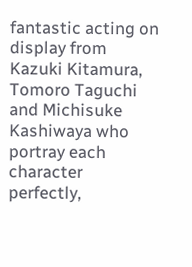fantastic acting on display from Kazuki Kitamura, Tomoro Taguchi and Michisuke Kashiwaya who portray each character perfectly,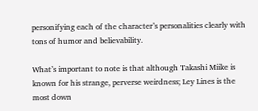personifying each of the character’s personalities clearly with tons of humor and believability.

What’s important to note is that although Takashi Miike is known for his strange, perverse weirdness; Ley Lines is the most down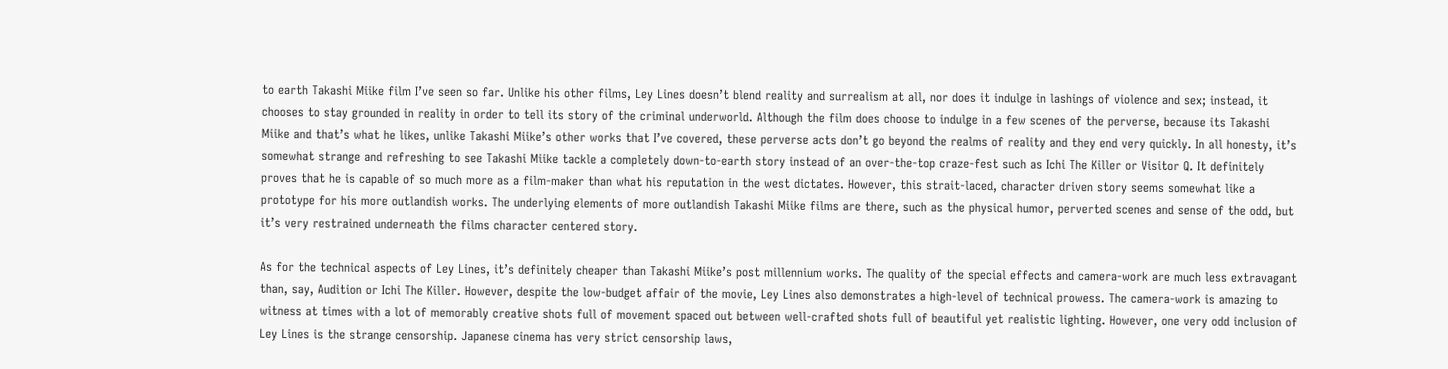to earth Takashi Miike film I’ve seen so far. Unlike his other films, Ley Lines doesn’t blend reality and surrealism at all, nor does it indulge in lashings of violence and sex; instead, it chooses to stay grounded in reality in order to tell its story of the criminal underworld. Although the film does choose to indulge in a few scenes of the perverse, because its Takashi Miike and that’s what he likes, unlike Takashi Miike’s other works that I’ve covered, these perverse acts don’t go beyond the realms of reality and they end very quickly. In all honesty, it’s somewhat strange and refreshing to see Takashi Miike tackle a completely down-to-earth story instead of an over-the-top craze-fest such as Ichi The Killer or Visitor Q. It definitely proves that he is capable of so much more as a film-maker than what his reputation in the west dictates. However, this strait-laced, character driven story seems somewhat like a prototype for his more outlandish works. The underlying elements of more outlandish Takashi Miike films are there, such as the physical humor, perverted scenes and sense of the odd, but it’s very restrained underneath the films character centered story.

As for the technical aspects of Ley Lines, it’s definitely cheaper than Takashi Miike’s post millennium works. The quality of the special effects and camera-work are much less extravagant than, say, Audition or Ichi The Killer. However, despite the low-budget affair of the movie, Ley Lines also demonstrates a high-level of technical prowess. The camera-work is amazing to witness at times with a lot of memorably creative shots full of movement spaced out between well-crafted shots full of beautiful yet realistic lighting. However, one very odd inclusion of Ley Lines is the strange censorship. Japanese cinema has very strict censorship laws,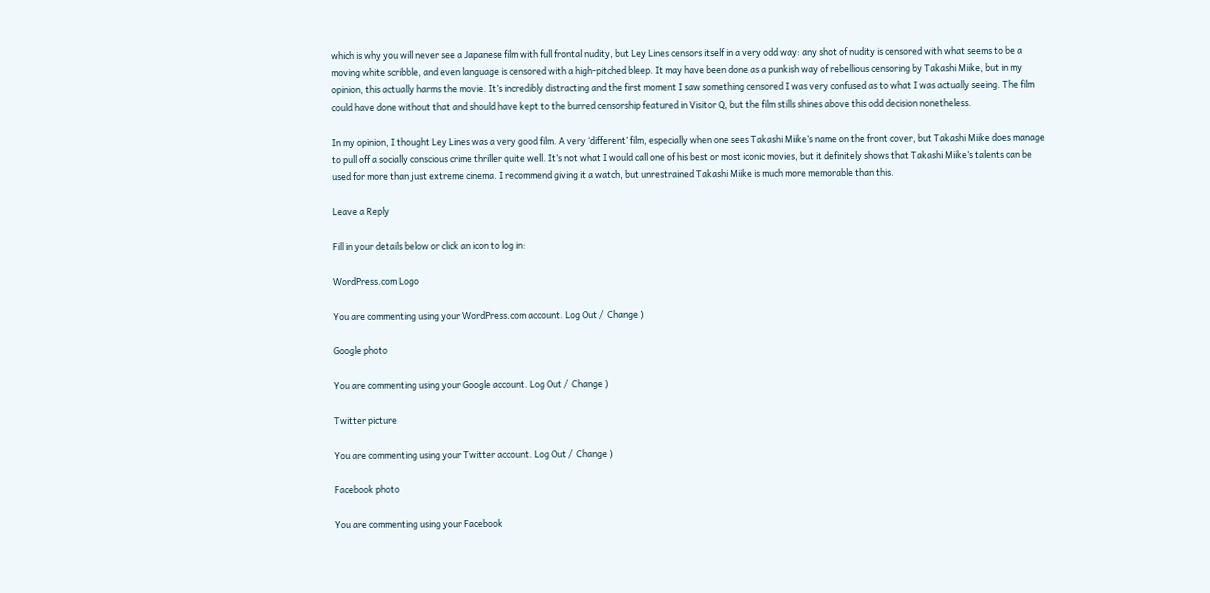which is why you will never see a Japanese film with full frontal nudity, but Ley Lines censors itself in a very odd way: any shot of nudity is censored with what seems to be a moving white scribble, and even language is censored with a high-pitched bleep. It may have been done as a punkish way of rebellious censoring by Takashi Miike, but in my opinion, this actually harms the movie. It’s incredibly distracting and the first moment I saw something censored I was very confused as to what I was actually seeing. The film could have done without that and should have kept to the burred censorship featured in Visitor Q, but the film stills shines above this odd decision nonetheless.

In my opinion, I thought Ley Lines was a very good film. A very ‘different’ film, especially when one sees Takashi Miike’s name on the front cover, but Takashi Miike does manage to pull off a socially conscious crime thriller quite well. It’s not what I would call one of his best or most iconic movies, but it definitely shows that Takashi Miike’s talents can be used for more than just extreme cinema. I recommend giving it a watch, but unrestrained Takashi Miike is much more memorable than this.

Leave a Reply

Fill in your details below or click an icon to log in:

WordPress.com Logo

You are commenting using your WordPress.com account. Log Out /  Change )

Google photo

You are commenting using your Google account. Log Out /  Change )

Twitter picture

You are commenting using your Twitter account. Log Out /  Change )

Facebook photo

You are commenting using your Facebook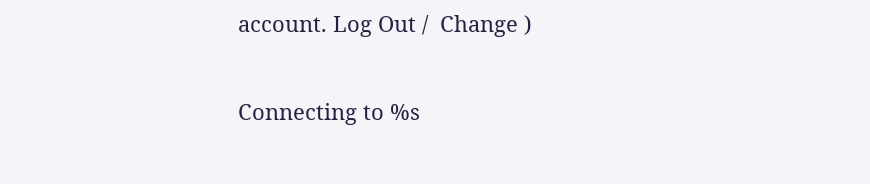account. Log Out /  Change )

Connecting to %s